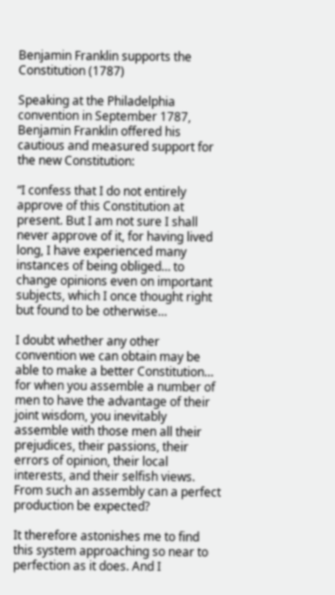Benjamin Franklin supports the Constitution (1787)

Speaking at the Philadelphia convention in September 1787, Benjamin Franklin offered his cautious and measured support for the new Constitution:

“I confess that I do not entirely approve of this Constitution at present. But I am not sure I shall never approve of it, for having lived long, I have experienced many instances of being obliged… to change opinions even on important subjects, which I once thought right but found to be otherwise…

I doubt whether any other convention we can obtain may be able to make a better Constitution… for when you assemble a number of men to have the advantage of their joint wisdom, you inevitably assemble with those men all their prejudices, their passions, their errors of opinion, their local interests, and their selfish views. From such an assembly can a perfect production be expected?

It therefore astonishes me to find this system approaching so near to perfection as it does. And I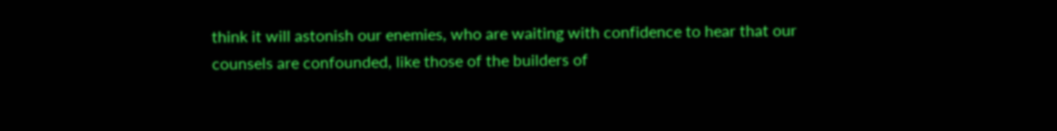think it will astonish our enemies, who are waiting with confidence to hear that our counsels are confounded, like those of the builders of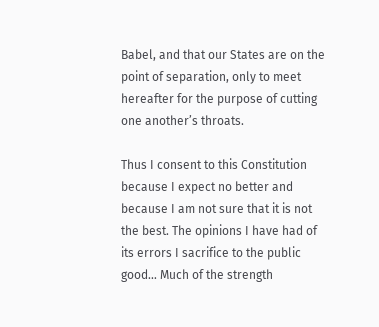Babel, and that our States are on the point of separation, only to meet hereafter for the purpose of cutting one another’s throats.

Thus I consent to this Constitution because I expect no better and because I am not sure that it is not the best. The opinions I have had of its errors I sacrifice to the public good… Much of the strength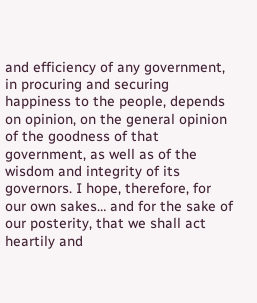and efficiency of any government, in procuring and securing happiness to the people, depends on opinion, on the general opinion of the goodness of that government, as well as of the wisdom and integrity of its governors. I hope, therefore, for our own sakes… and for the sake of our posterity, that we shall act heartily and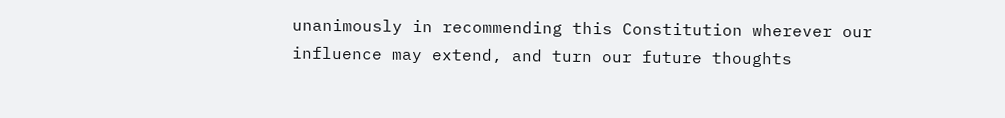unanimously in recommending this Constitution wherever our influence may extend, and turn our future thoughts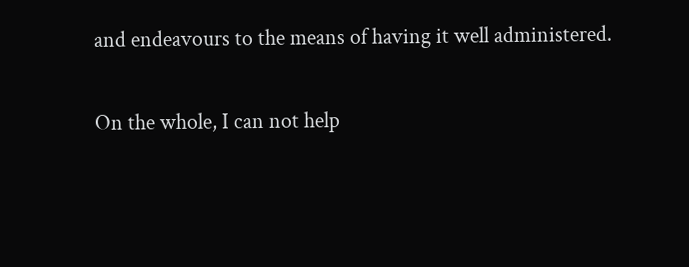and endeavours to the means of having it well administered.

On the whole, I can not help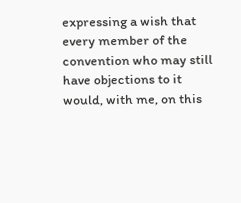expressing a wish that every member of the convention who may still have objections to it would, with me, on this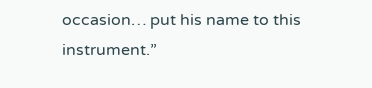occasion… put his name to this instrument.”